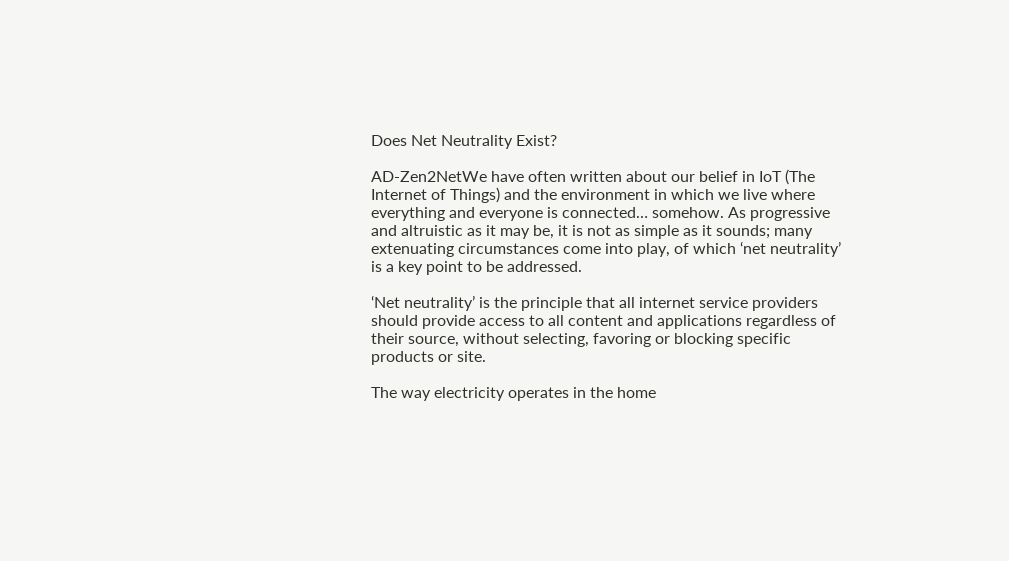Does Net Neutrality Exist?

AD-Zen2NetWe have often written about our belief in IoT (The Internet of Things) and the environment in which we live where everything and everyone is connected… somehow. As progressive and altruistic as it may be, it is not as simple as it sounds; many extenuating circumstances come into play, of which ‘net neutrality’ is a key point to be addressed.

‘Net neutrality’ is the principle that all internet service providers should provide access to all content and applications regardless of their source, without selecting, favoring or blocking specific products or site.

The way electricity operates in the home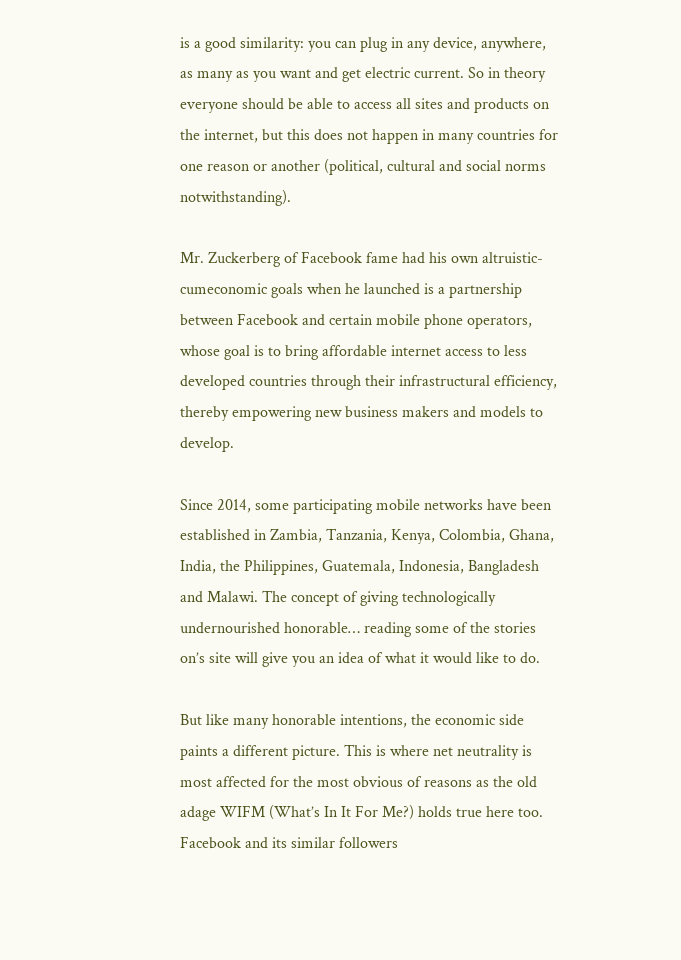is a good similarity: you can plug in any device, anywhere, as many as you want and get electric current. So in theory everyone should be able to access all sites and products on the internet, but this does not happen in many countries for one reason or another (political, cultural and social norms notwithstanding).

Mr. Zuckerberg of Facebook fame had his own altruistic-cumeconomic goals when he launched is a partnership between Facebook and certain mobile phone operators, whose goal is to bring affordable internet access to less developed countries through their infrastructural efficiency, thereby empowering new business makers and models to develop.

Since 2014, some participating mobile networks have been established in Zambia, Tanzania, Kenya, Colombia, Ghana, India, the Philippines, Guatemala, Indonesia, Bangladesh and Malawi. The concept of giving technologically undernourished honorable… reading some of the stories on’s site will give you an idea of what it would like to do.

But like many honorable intentions, the economic side paints a different picture. This is where net neutrality is most affected for the most obvious of reasons as the old adage WIFM (What’s In It For Me?) holds true here too. Facebook and its similar followers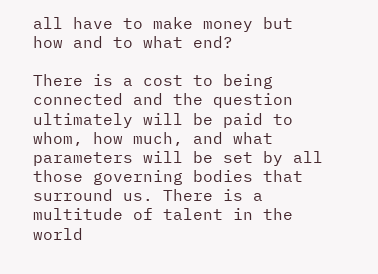all have to make money but how and to what end?

There is a cost to being connected and the question ultimately will be paid to whom, how much, and what parameters will be set by all those governing bodies that surround us. There is a multitude of talent in the world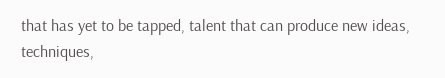that has yet to be tapped, talent that can produce new ideas, techniques,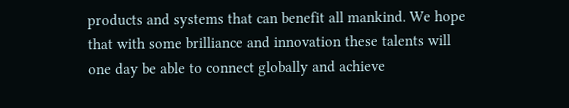products and systems that can benefit all mankind. We hope that with some brilliance and innovation these talents will one day be able to connect globally and achieve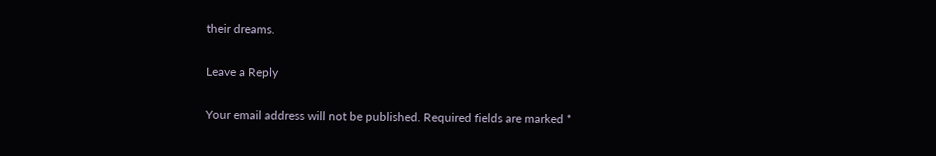their dreams.

Leave a Reply

Your email address will not be published. Required fields are marked *